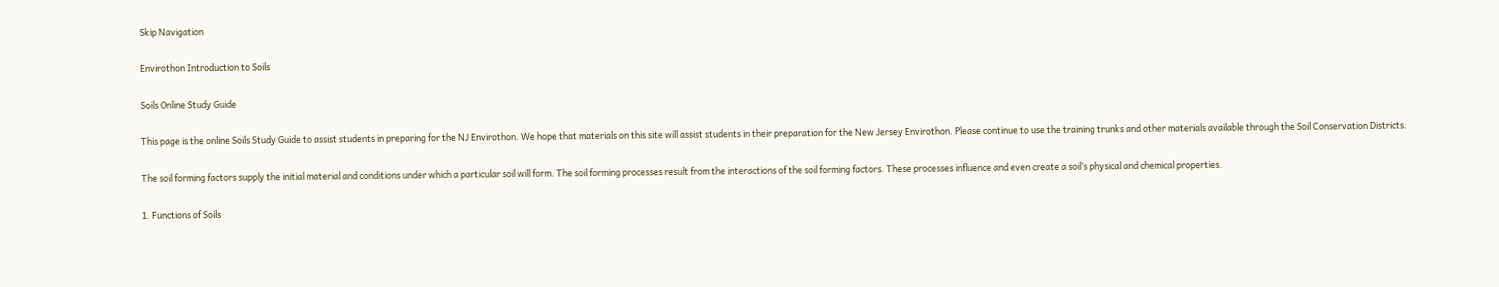Skip Navigation

Envirothon Introduction to Soils

Soils Online Study Guide

This page is the online Soils Study Guide to assist students in preparing for the NJ Envirothon. We hope that materials on this site will assist students in their preparation for the New Jersey Envirothon. Please continue to use the training trunks and other materials available through the Soil Conservation Districts.

The soil forming factors supply the initial material and conditions under which a particular soil will form. The soil forming processes result from the interactions of the soil forming factors. These processes influence and even create a soil’s physical and chemical properties.

1. Functions of Soils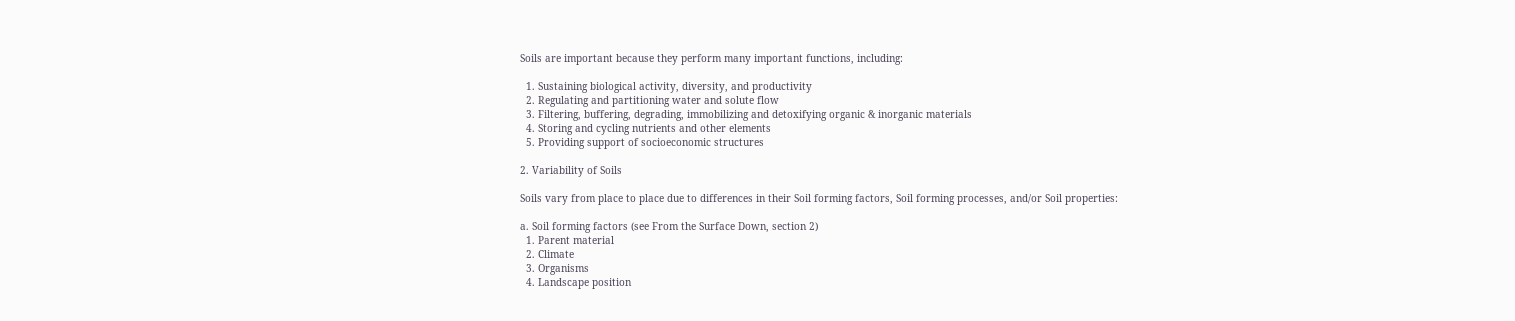Soils are important because they perform many important functions, including:

  1. Sustaining biological activity, diversity, and productivity
  2. Regulating and partitioning water and solute flow
  3. Filtering, buffering, degrading, immobilizing and detoxifying organic & inorganic materials
  4. Storing and cycling nutrients and other elements
  5. Providing support of socioeconomic structures

2. Variability of Soils

Soils vary from place to place due to differences in their Soil forming factors, Soil forming processes, and/or Soil properties:

a. Soil forming factors (see From the Surface Down, section 2)
  1. Parent material
  2. Climate
  3. Organisms
  4. Landscape position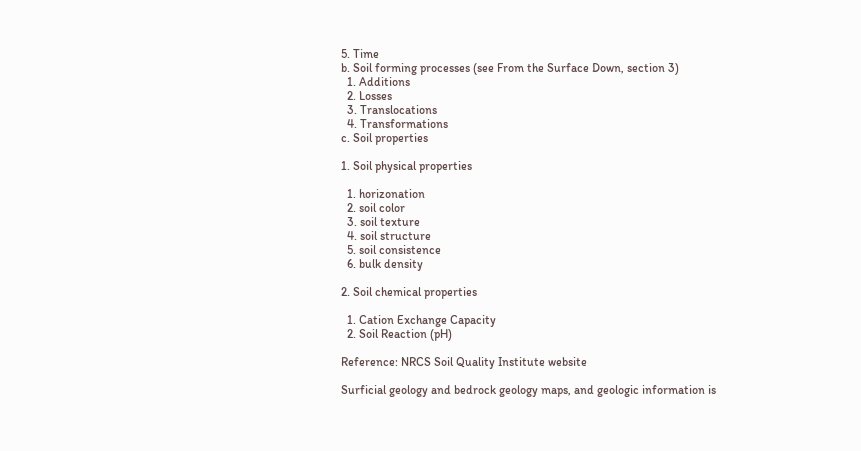5. Time
b. Soil forming processes (see From the Surface Down, section 3)
  1. Additions
  2. Losses
  3. Translocations
  4. Transformations
c. Soil properties

1. Soil physical properties

  1. horizonation
  2. soil color
  3. soil texture
  4. soil structure
  5. soil consistence
  6. bulk density

2. Soil chemical properties

  1. Cation Exchange Capacity
  2. Soil Reaction (pH)

Reference: NRCS Soil Quality Institute website

Surficial geology and bedrock geology maps, and geologic information is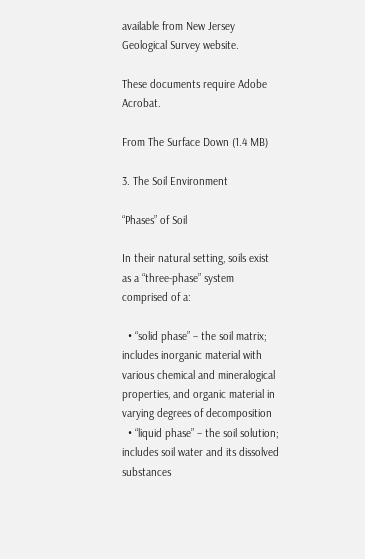available from New Jersey Geological Survey website.

These documents require Adobe Acrobat.

From The Surface Down (1.4 MB)

3. The Soil Environment

“Phases” of Soil

In their natural setting, soils exist as a “three-phase” system comprised of a:

  • “solid phase” – the soil matrix; includes inorganic material with various chemical and mineralogical properties, and organic material in varying degrees of decomposition
  • “liquid phase” – the soil solution; includes soil water and its dissolved substances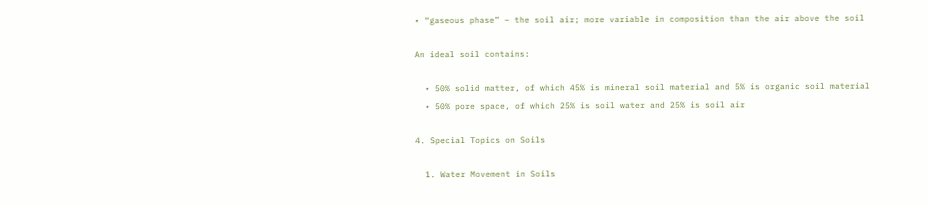• “gaseous phase” – the soil air; more variable in composition than the air above the soil

An ideal soil contains:

  • 50% solid matter, of which 45% is mineral soil material and 5% is organic soil material
  • 50% pore space, of which 25% is soil water and 25% is soil air

4. Special Topics on Soils

  1. Water Movement in Soils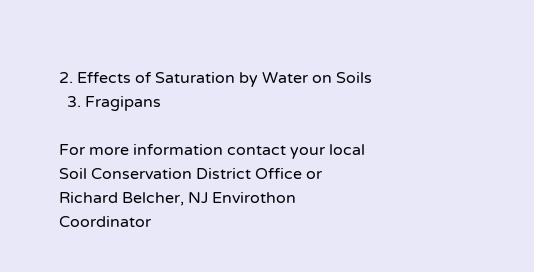2. Effects of Saturation by Water on Soils
  3. Fragipans

For more information contact your local Soil Conservation District Office or Richard Belcher, NJ Envirothon Coordinator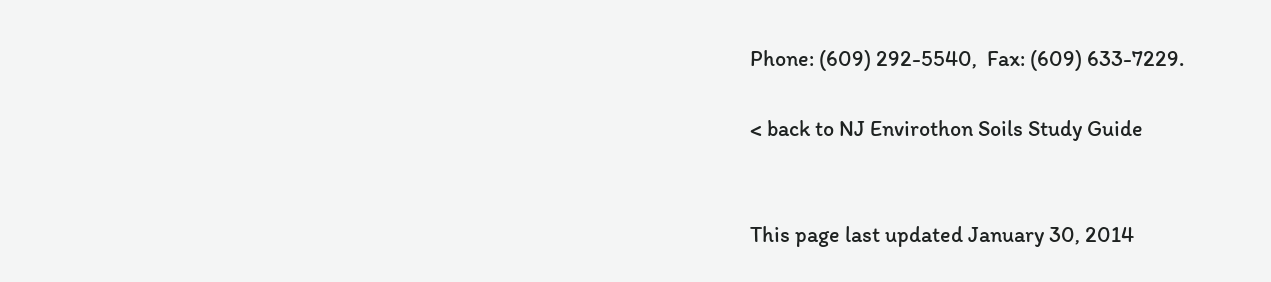Phone: (609) 292-5540,  Fax: (609) 633-7229.

< back to NJ Envirothon Soils Study Guide


This page last updated January 30, 2014